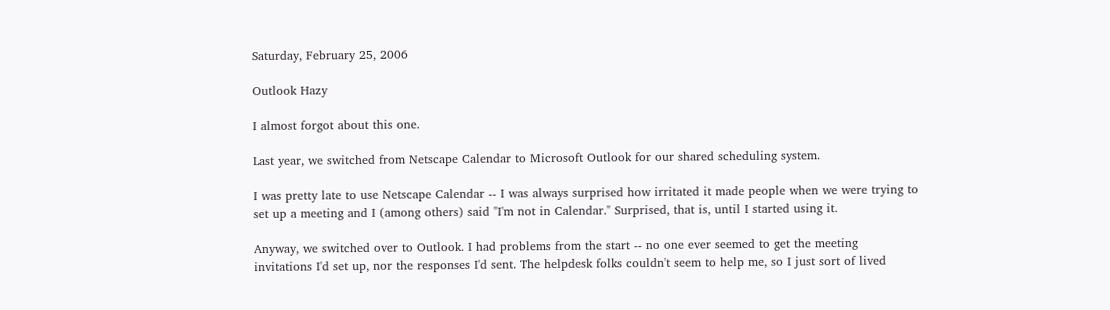Saturday, February 25, 2006

Outlook Hazy

I almost forgot about this one.

Last year, we switched from Netscape Calendar to Microsoft Outlook for our shared scheduling system.

I was pretty late to use Netscape Calendar -- I was always surprised how irritated it made people when we were trying to set up a meeting and I (among others) said "I'm not in Calendar." Surprised, that is, until I started using it.

Anyway, we switched over to Outlook. I had problems from the start -- no one ever seemed to get the meeting invitations I'd set up, nor the responses I'd sent. The helpdesk folks couldn't seem to help me, so I just sort of lived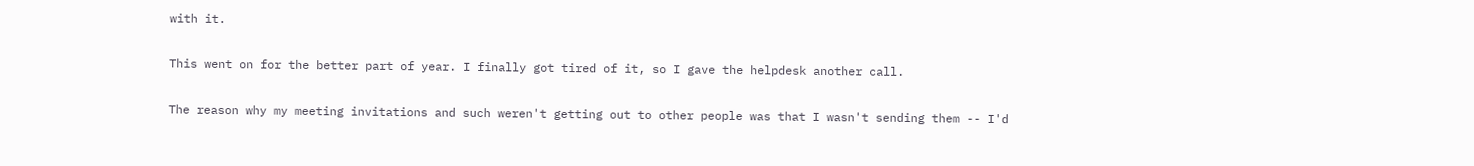with it.

This went on for the better part of year. I finally got tired of it, so I gave the helpdesk another call.

The reason why my meeting invitations and such weren't getting out to other people was that I wasn't sending them -- I'd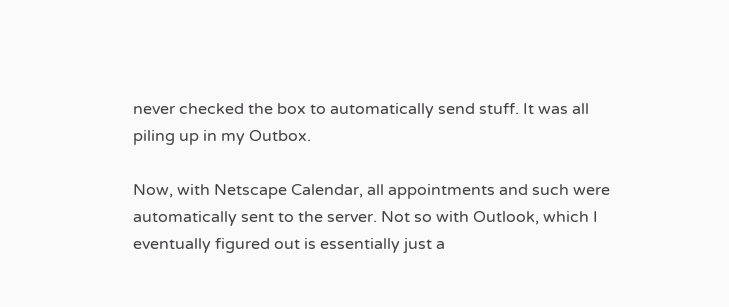never checked the box to automatically send stuff. It was all piling up in my Outbox.

Now, with Netscape Calendar, all appointments and such were automatically sent to the server. Not so with Outlook, which I eventually figured out is essentially just a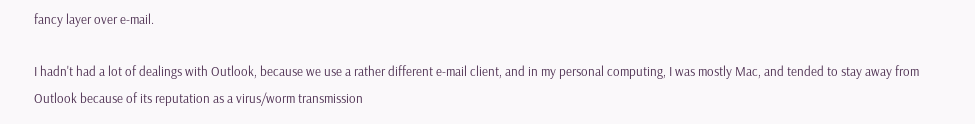fancy layer over e-mail.

I hadn't had a lot of dealings with Outlook, because we use a rather different e-mail client, and in my personal computing, I was mostly Mac, and tended to stay away from Outlook because of its reputation as a virus/worm transmission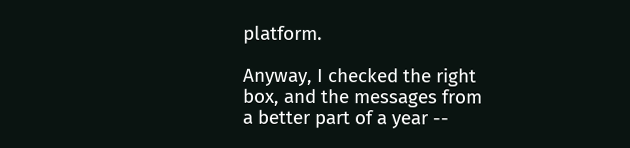platform.

Anyway, I checked the right box, and the messages from a better part of a year --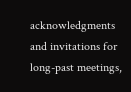acknowledgments and invitations for long-past meetings,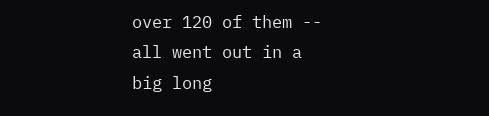over 120 of them -- all went out in a big long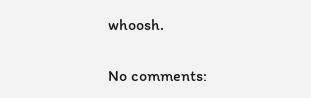whoosh.

No comments: